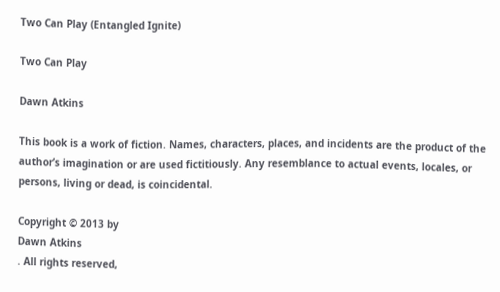Two Can Play (Entangled Ignite)

Two Can Play

Dawn Atkins

This book is a work of fiction. Names, characters, places, and incidents are the product of the author’s imagination or are used fictitiously. Any resemblance to actual events, locales, or persons, living or dead, is coincidental.

Copyright © 2013 by
Dawn Atkins
. All rights reserved,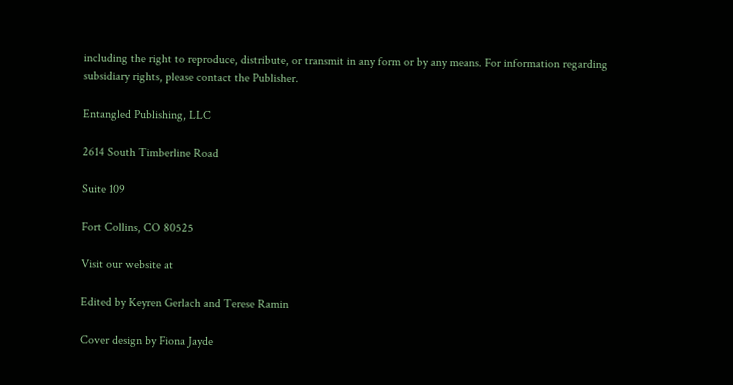including the right to reproduce, distribute, or transmit in any form or by any means. For information regarding subsidiary rights, please contact the Publisher.

Entangled Publishing, LLC

2614 South Timberline Road

Suite 109

Fort Collins, CO 80525

Visit our website at

Edited by Keyren Gerlach and Terese Ramin

Cover design by Fiona Jayde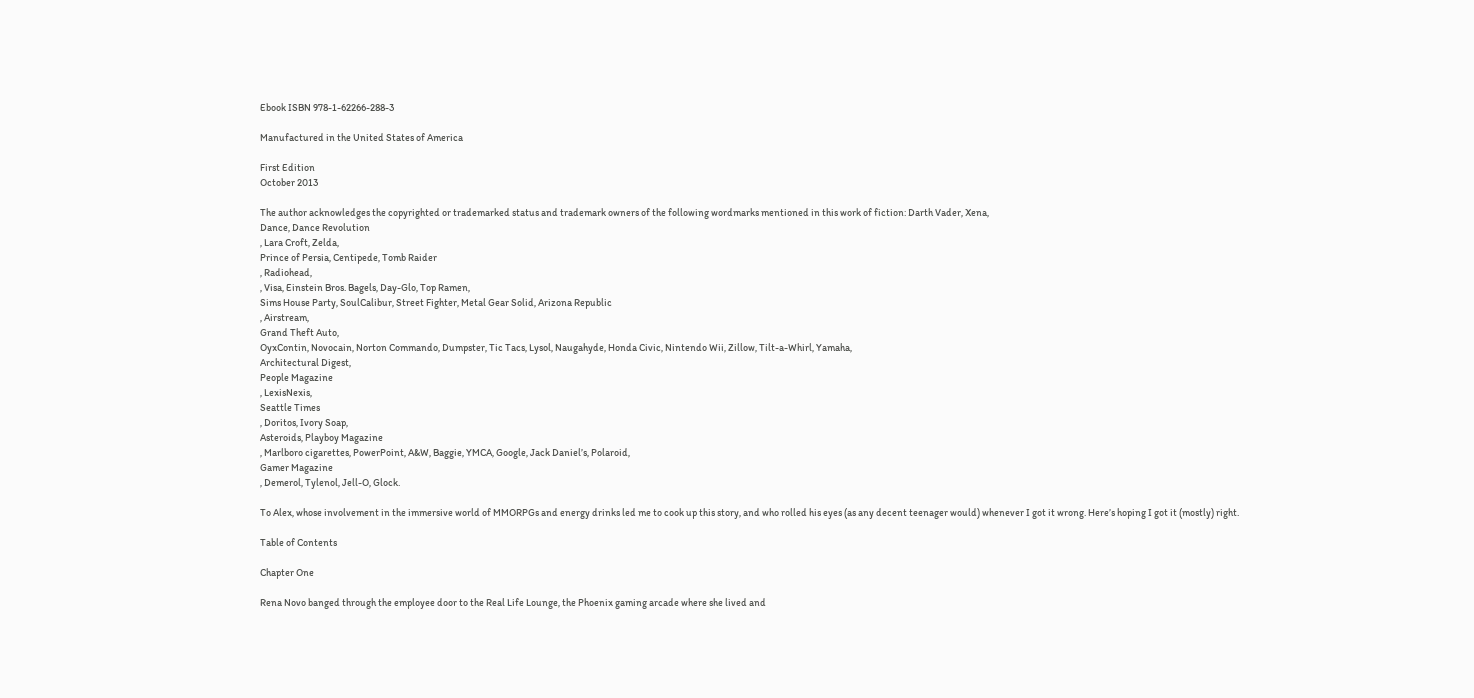Ebook ISBN 978-1-62266-288-3

Manufactured in the United States of America

First Edition
October 2013

The author acknowledges the copyrighted or trademarked status and trademark owners of the following wordmarks mentioned in this work of fiction: Darth Vader, Xena,
Dance, Dance Revolution
, Lara Croft, Zelda,
Prince of Persia, Centipede, Tomb Raider
, Radiohead,
, Visa, Einstein Bros. Bagels, Day-Glo, Top Ramen,
Sims House Party, SoulCalibur, Street Fighter, Metal Gear Solid, Arizona Republic
, Airstream,
Grand Theft Auto,
OyxContin, Novocain, Norton Commando, Dumpster, Tic Tacs, Lysol, Naugahyde, Honda Civic, Nintendo Wii, Zillow, Tilt-a-Whirl, Yamaha,
Architectural Digest,
People Magazine
, LexisNexis,
Seattle Times
, Doritos, Ivory Soap,
Asteroids, Playboy Magazine
, Marlboro cigarettes, PowerPoint, A&W, Baggie, YMCA, Google, Jack Daniel’s, Polaroid,
Gamer Magazine
, Demerol, Tylenol, Jell-O, Glock.

To Alex, whose involvement in the immersive world of MMORPGs and energy drinks led me to cook up this story, and who rolled his eyes (as any decent teenager would) whenever I got it wrong. Here’s hoping I got it (mostly) right.

Table of Contents

Chapter One

Rena Novo banged through the employee door to the Real Life Lounge, the Phoenix gaming arcade where she lived and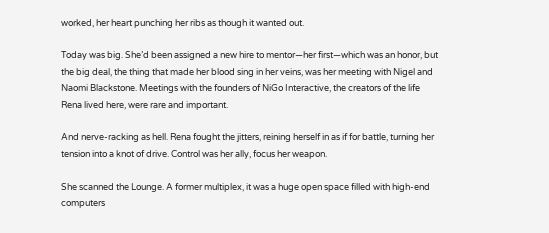worked, her heart punching her ribs as though it wanted out.

Today was big. She’d been assigned a new hire to mentor—her first—which was an honor, but the big deal, the thing that made her blood sing in her veins, was her meeting with Nigel and Naomi Blackstone. Meetings with the founders of NiGo Interactive, the creators of the life Rena lived here, were rare and important.

And nerve-racking as hell. Rena fought the jitters, reining herself in as if for battle, turning her tension into a knot of drive. Control was her ally, focus her weapon.

She scanned the Lounge. A former multiplex, it was a huge open space filled with high-end computers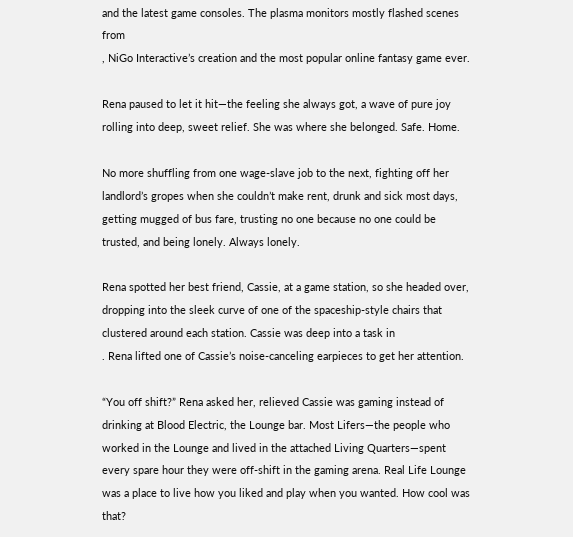and the latest game consoles. The plasma monitors mostly flashed scenes from
, NiGo Interactive’s creation and the most popular online fantasy game ever.

Rena paused to let it hit—the feeling she always got, a wave of pure joy rolling into deep, sweet relief. She was where she belonged. Safe. Home.

No more shuffling from one wage-slave job to the next, fighting off her landlord’s gropes when she couldn’t make rent, drunk and sick most days, getting mugged of bus fare, trusting no one because no one could be trusted, and being lonely. Always lonely.

Rena spotted her best friend, Cassie, at a game station, so she headed over, dropping into the sleek curve of one of the spaceship-style chairs that clustered around each station. Cassie was deep into a task in
. Rena lifted one of Cassie’s noise-canceling earpieces to get her attention.

“You off shift?” Rena asked her, relieved Cassie was gaming instead of drinking at Blood Electric, the Lounge bar. Most Lifers—the people who worked in the Lounge and lived in the attached Living Quarters—spent every spare hour they were off-shift in the gaming arena. Real Life Lounge was a place to live how you liked and play when you wanted. How cool was that?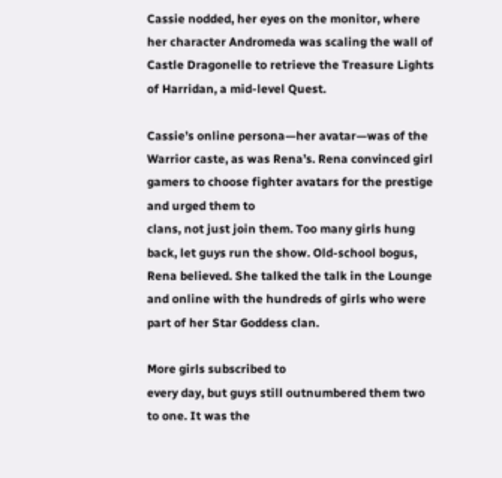Cassie nodded, her eyes on the monitor, where her character Andromeda was scaling the wall of Castle Dragonelle to retrieve the Treasure Lights of Harridan, a mid-level Quest.

Cassie’s online persona—her avatar—was of the Warrior caste, as was Rena’s. Rena convinced girl gamers to choose fighter avatars for the prestige and urged them to
clans, not just join them. Too many girls hung back, let guys run the show. Old-school bogus, Rena believed. She talked the talk in the Lounge and online with the hundreds of girls who were part of her Star Goddess clan.

More girls subscribed to
every day, but guys still outnumbered them two to one. It was the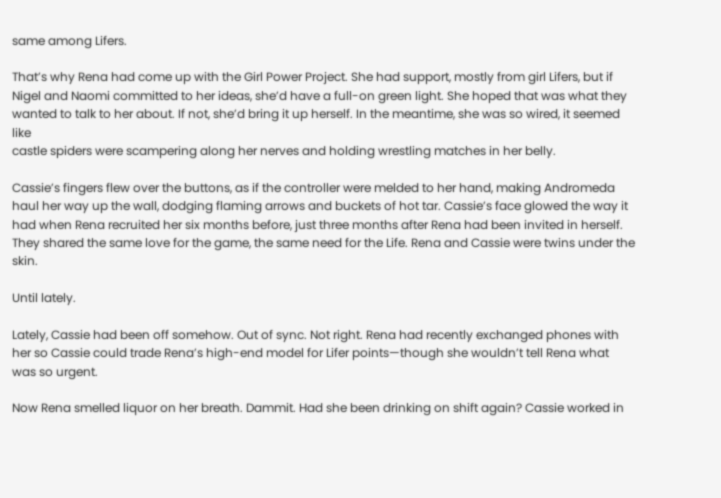same among Lifers.

That’s why Rena had come up with the Girl Power Project. She had support, mostly from girl Lifers, but if Nigel and Naomi committed to her ideas, she’d have a full-on green light. She hoped that was what they wanted to talk to her about. If not, she’d bring it up herself. In the meantime, she was so wired, it seemed like
castle spiders were scampering along her nerves and holding wrestling matches in her belly.

Cassie’s fingers flew over the buttons, as if the controller were melded to her hand, making Andromeda haul her way up the wall, dodging flaming arrows and buckets of hot tar. Cassie’s face glowed the way it had when Rena recruited her six months before, just three months after Rena had been invited in herself. They shared the same love for the game, the same need for the Life. Rena and Cassie were twins under the skin.

Until lately.

Lately, Cassie had been off somehow. Out of sync. Not right. Rena had recently exchanged phones with her so Cassie could trade Rena’s high-end model for Lifer points—though she wouldn’t tell Rena what was so urgent.

Now Rena smelled liquor on her breath. Dammit. Had she been drinking on shift again? Cassie worked in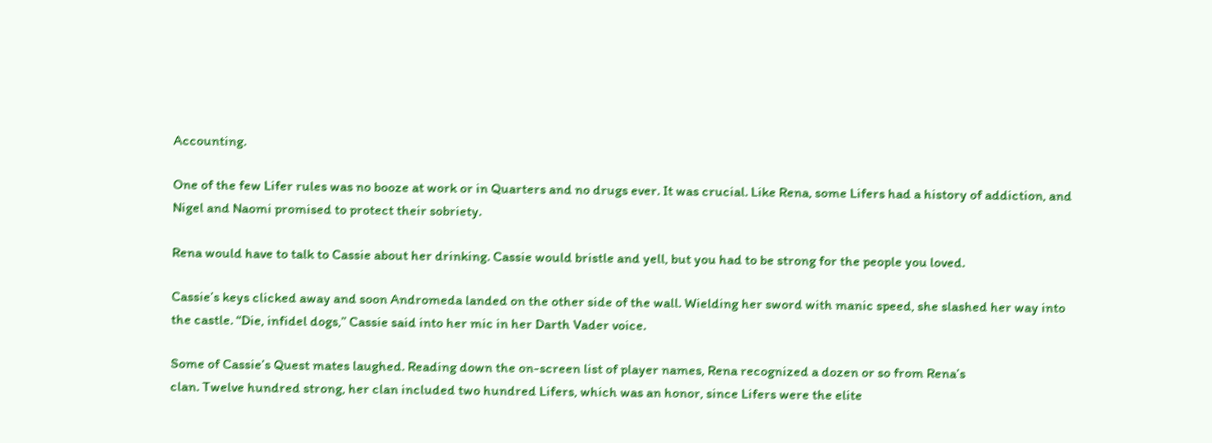Accounting.

One of the few Lifer rules was no booze at work or in Quarters and no drugs ever. It was crucial. Like Rena, some Lifers had a history of addiction, and Nigel and Naomi promised to protect their sobriety.

Rena would have to talk to Cassie about her drinking. Cassie would bristle and yell, but you had to be strong for the people you loved.

Cassie’s keys clicked away and soon Andromeda landed on the other side of the wall. Wielding her sword with manic speed, she slashed her way into the castle. “Die, infidel dogs,” Cassie said into her mic in her Darth Vader voice.

Some of Cassie’s Quest mates laughed. Reading down the on-screen list of player names, Rena recognized a dozen or so from Rena’s
clan. Twelve hundred strong, her clan included two hundred Lifers, which was an honor, since Lifers were the elite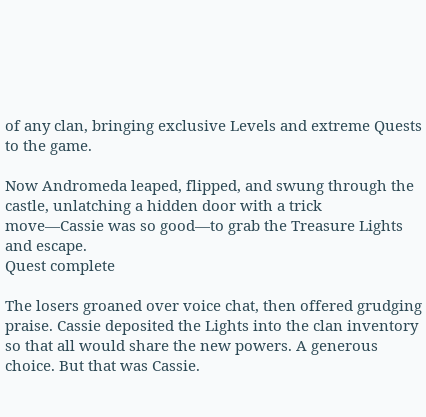of any clan, bringing exclusive Levels and extreme Quests to the game.

Now Andromeda leaped, flipped, and swung through the castle, unlatching a hidden door with a trick move—Cassie was so good—to grab the Treasure Lights and escape.
Quest complete

The losers groaned over voice chat, then offered grudging praise. Cassie deposited the Lights into the clan inventory so that all would share the new powers. A generous choice. But that was Cassie.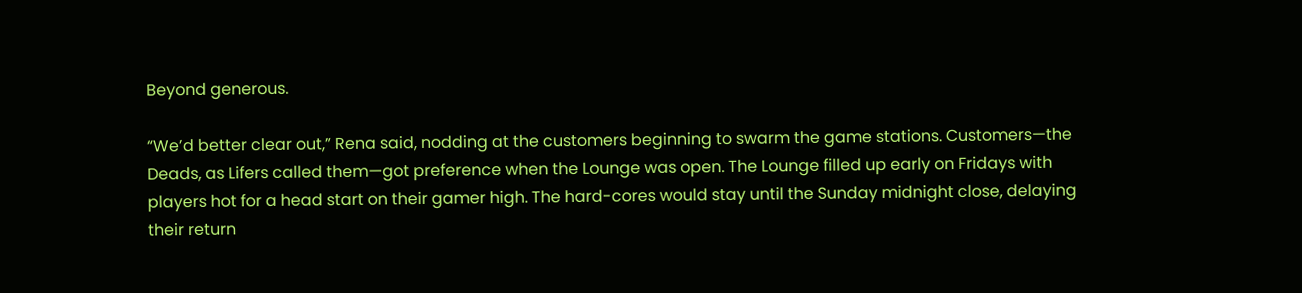Beyond generous.

“We’d better clear out,” Rena said, nodding at the customers beginning to swarm the game stations. Customers—the Deads, as Lifers called them—got preference when the Lounge was open. The Lounge filled up early on Fridays with players hot for a head start on their gamer high. The hard-cores would stay until the Sunday midnight close, delaying their return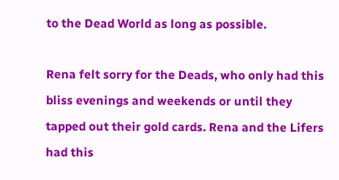to the Dead World as long as possible.

Rena felt sorry for the Deads, who only had this bliss evenings and weekends or until they tapped out their gold cards. Rena and the Lifers had this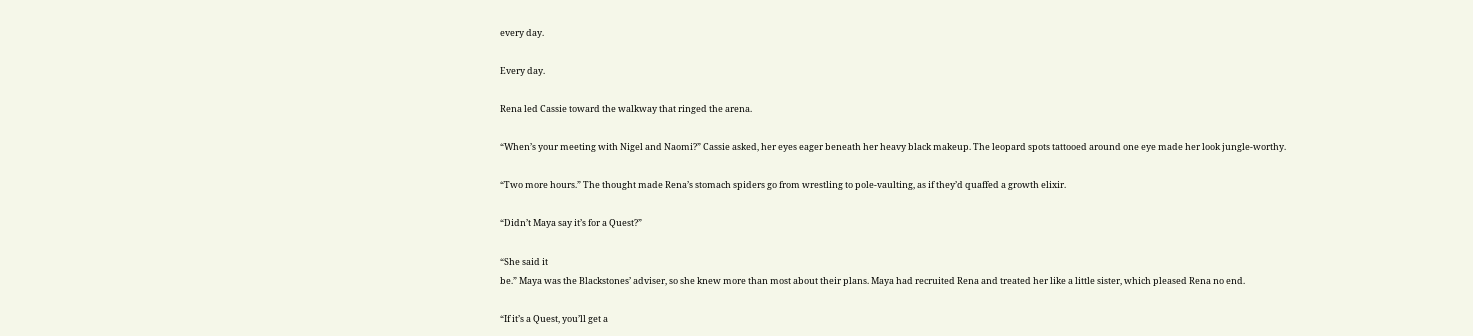every day.

Every day.

Rena led Cassie toward the walkway that ringed the arena.

“When’s your meeting with Nigel and Naomi?” Cassie asked, her eyes eager beneath her heavy black makeup. The leopard spots tattooed around one eye made her look jungle-worthy.

“Two more hours.” The thought made Rena’s stomach spiders go from wrestling to pole-vaulting, as if they’d quaffed a growth elixir.

“Didn’t Maya say it’s for a Quest?”

“She said it
be.” Maya was the Blackstones’ adviser, so she knew more than most about their plans. Maya had recruited Rena and treated her like a little sister, which pleased Rena no end.

“If it’s a Quest, you’ll get a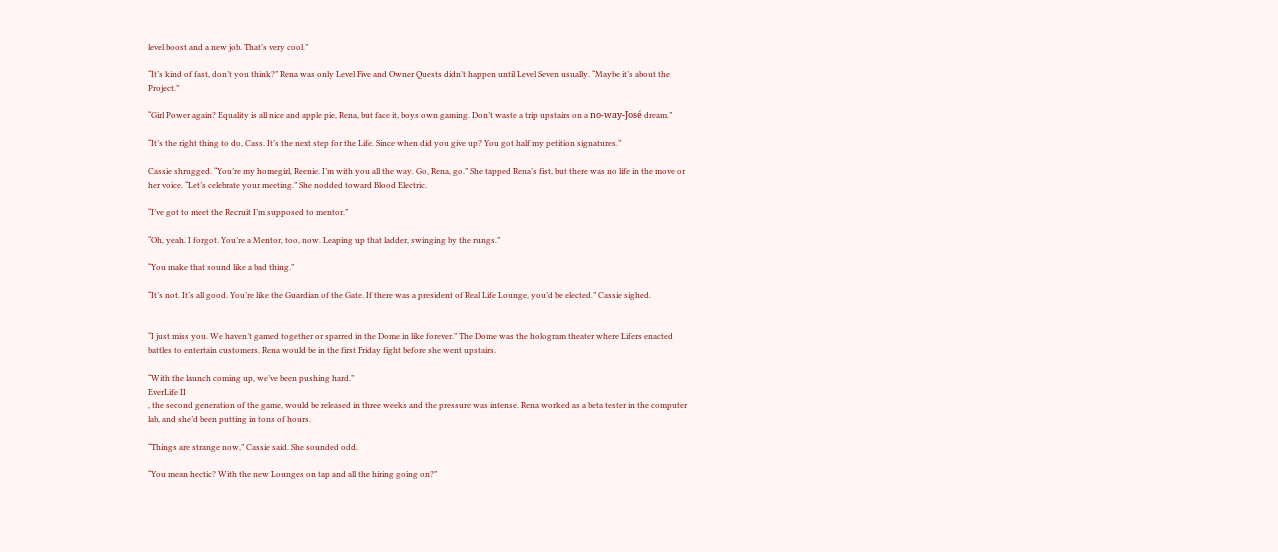level boost and a new job. That’s very cool.”

“It’s kind of fast, don’t you think?” Rena was only Level Five and Owner Quests didn’t happen until Level Seven usually. “Maybe it’s about the Project.”

“Girl Power again? Equality is all nice and apple pie, Rena, but face it, boys own gaming. Don’t waste a trip upstairs on a no-way-José dream.”

“It’s the right thing to do, Cass. It’s the next step for the Life. Since when did you give up? You got half my petition signatures.”

Cassie shrugged. “You’re my homegirl, Reenie. I’m with you all the way. Go, Rena, go.” She tapped Rena’s fist, but there was no life in the move or her voice. “Let’s celebrate your meeting.” She nodded toward Blood Electric.

“I’ve got to meet the Recruit I’m supposed to mentor.”

“Oh, yeah. I forgot. You’re a Mentor, too, now. Leaping up that ladder, swinging by the rungs.”

“You make that sound like a bad thing.”

“It’s not. It’s all good. You’re like the Guardian of the Gate. If there was a president of Real Life Lounge, you’d be elected.” Cassie sighed.


“I just miss you. We haven’t gamed together or sparred in the Dome in like forever.” The Dome was the hologram theater where Lifers enacted
battles to entertain customers. Rena would be in the first Friday fight before she went upstairs.

“With the launch coming up, we’ve been pushing hard.”
EverLife II
, the second generation of the game, would be released in three weeks and the pressure was intense. Rena worked as a beta tester in the computer lab, and she’d been putting in tons of hours.

“Things are strange now,” Cassie said. She sounded odd.

“You mean hectic? With the new Lounges on tap and all the hiring going on?”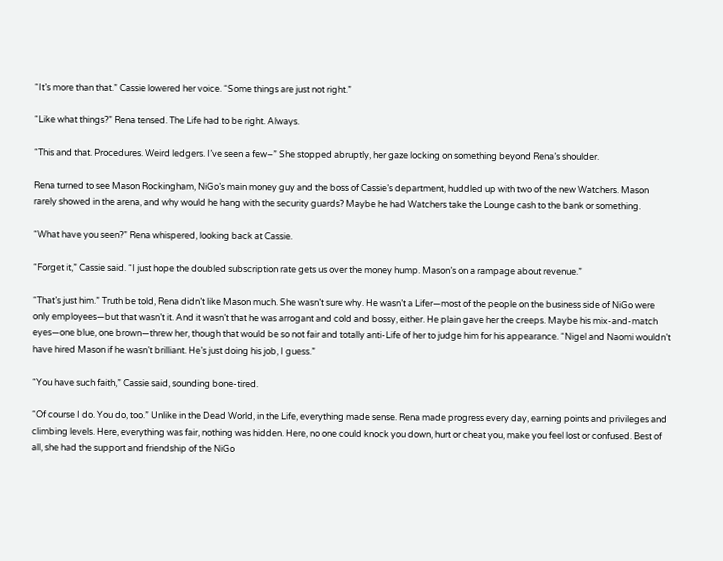“It’s more than that.” Cassie lowered her voice. “Some things are just not right.”

“Like what things?” Rena tensed. The Life had to be right. Always.

“This and that. Procedures. Weird ledgers. I’ve seen a few–” She stopped abruptly, her gaze locking on something beyond Rena’s shoulder.

Rena turned to see Mason Rockingham, NiGo’s main money guy and the boss of Cassie’s department, huddled up with two of the new Watchers. Mason rarely showed in the arena, and why would he hang with the security guards? Maybe he had Watchers take the Lounge cash to the bank or something.

“What have you seen?” Rena whispered, looking back at Cassie.

“Forget it,” Cassie said. “I just hope the doubled subscription rate gets us over the money hump. Mason’s on a rampage about revenue.”

“That’s just him.” Truth be told, Rena didn’t like Mason much. She wasn’t sure why. He wasn’t a Lifer—most of the people on the business side of NiGo were only employees—but that wasn’t it. And it wasn’t that he was arrogant and cold and bossy, either. He plain gave her the creeps. Maybe his mix-and-match eyes—one blue, one brown—threw her, though that would be so not fair and totally anti-Life of her to judge him for his appearance. “Nigel and Naomi wouldn’t have hired Mason if he wasn’t brilliant. He’s just doing his job, I guess.”

“You have such faith,” Cassie said, sounding bone-tired.

“Of course I do. You do, too.” Unlike in the Dead World, in the Life, everything made sense. Rena made progress every day, earning points and privileges and climbing levels. Here, everything was fair, nothing was hidden. Here, no one could knock you down, hurt or cheat you, make you feel lost or confused. Best of all, she had the support and friendship of the NiGo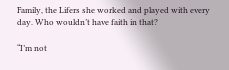Family, the Lifers she worked and played with every day. Who wouldn’t have faith in that?

“I’m not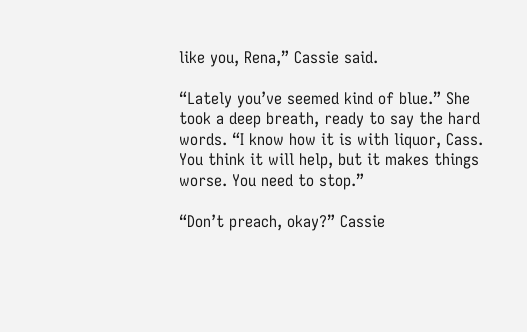like you, Rena,” Cassie said.

“Lately you’ve seemed kind of blue.” She took a deep breath, ready to say the hard words. “I know how it is with liquor, Cass. You think it will help, but it makes things worse. You need to stop.”

“Don’t preach, okay?” Cassie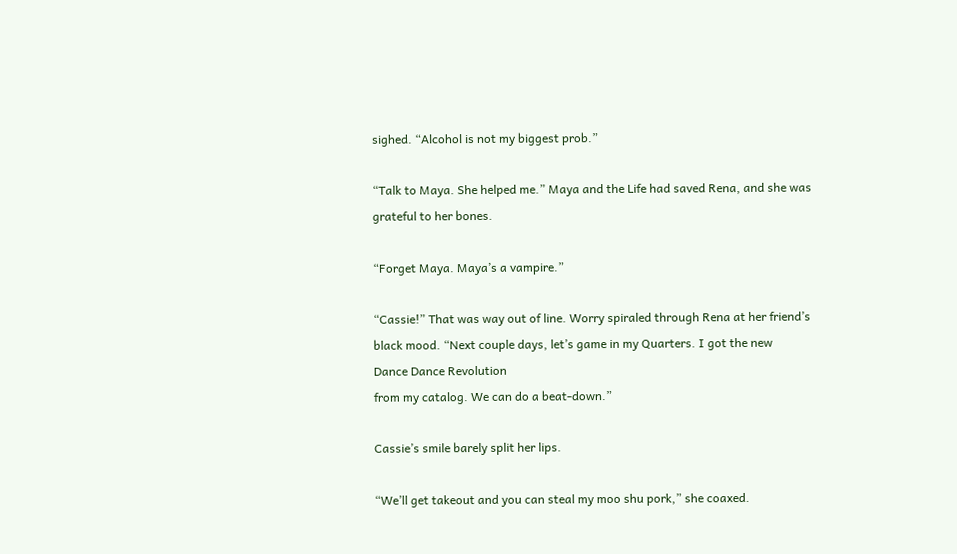sighed. “Alcohol is not my biggest prob.”

“Talk to Maya. She helped me.” Maya and the Life had saved Rena, and she was grateful to her bones.

“Forget Maya. Maya’s a vampire.”

“Cassie!” That was way out of line. Worry spiraled through Rena at her friend’s black mood. “Next couple days, let’s game in my Quarters. I got the new
Dance Dance Revolution
from my catalog. We can do a beat-down.”

Cassie’s smile barely split her lips.

“We’ll get takeout and you can steal my moo shu pork,” she coaxed.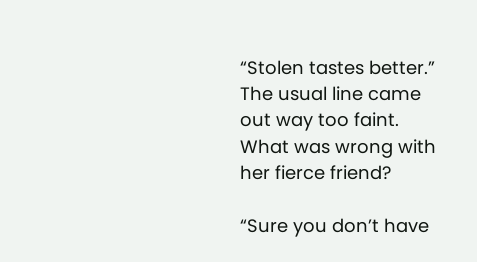“Stolen tastes better.” The usual line came out way too faint. What was wrong with her fierce friend?

“Sure you don’t have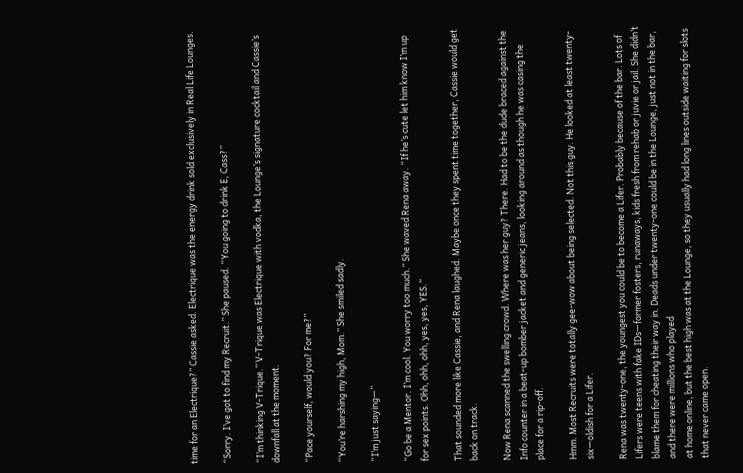time for an Electrique?” Cassie asked. Electrique was the energy drink sold exclusively in Real Life Lounges.

“Sorry. I’ve got to find my Recruit.” She paused. “You going to drink E, Cass?”

“I’m thinking V-Trique.” V-Trique was Electrique with vodka, the Lounge’s signature cocktail and Cassie’s downfall at the moment.

“Pace yourself, would you? For me?”

“You’re harshing my high, Mom.” She smiled sadly.

“I’m just saying—”

“Go be a Mentor. I’m cool. You worry too much.” She waved Rena away. “If he’s cute let him know I’m up for sex points. Ohh, ohh, ohh, yes, yes, YES.”

That sounded more like Cassie, and Rena laughed. Maybe once they spent time together, Cassie would get back on track.

Now Rena scanned the swelling crowd. Where was her guy? There. Had to be the dude braced against the Info counter in a beat-up bomber jacket and generic jeans, looking around as though he was casing the place for a rip-off.

Hmm. Most Recruits were totally gee-wow about being selected. Not this guy. He looked at least twenty-six—oldish for a Lifer.

Rena was twenty-one, the youngest you could be to become a Lifer. Probably because of the bar. Lots of Lifers were teens with fake IDs—former fosters, runaways, kids fresh from rehab or juvie or jail. She didn’t blame them for cheating their way in. Deads under twenty-one could be in the Lounge, just not in the bar, and there were millions who played
at home online, but the best high was at the Lounge, so they usually had long lines outside waiting for slots that never came open.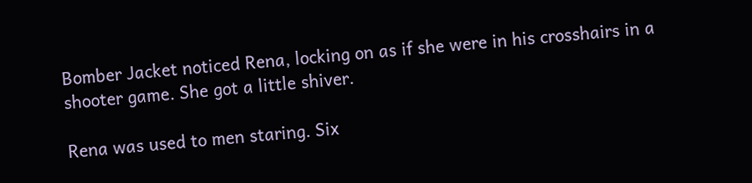Bomber Jacket noticed Rena, locking on as if she were in his crosshairs in a shooter game. She got a little shiver.

Rena was used to men staring. Six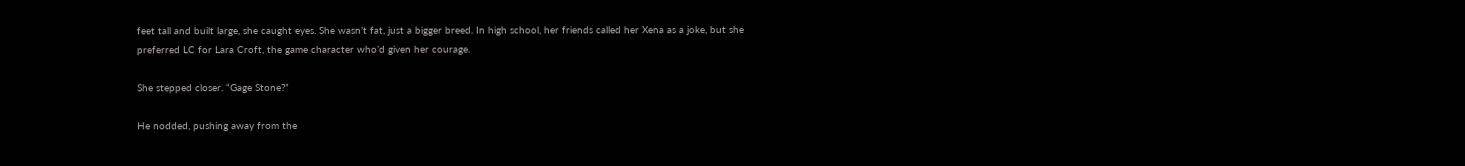feet tall and built large, she caught eyes. She wasn’t fat, just a bigger breed. In high school, her friends called her Xena as a joke, but she preferred LC for Lara Croft, the game character who’d given her courage.

She stepped closer. “Gage Stone?”

He nodded, pushing away from the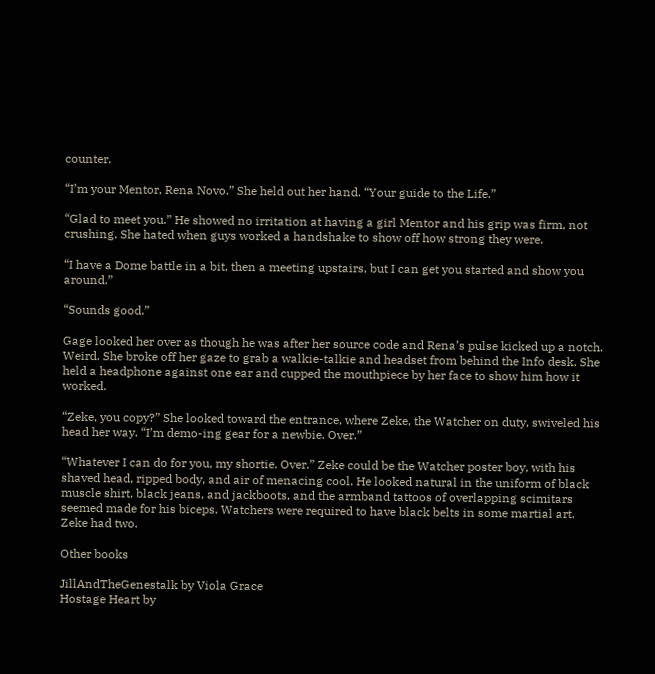counter.

“I’m your Mentor, Rena Novo.” She held out her hand. “Your guide to the Life.”

“Glad to meet you.” He showed no irritation at having a girl Mentor and his grip was firm, not crushing. She hated when guys worked a handshake to show off how strong they were.

“I have a Dome battle in a bit, then a meeting upstairs, but I can get you started and show you around.”

“Sounds good.”

Gage looked her over as though he was after her source code and Rena’s pulse kicked up a notch. Weird. She broke off her gaze to grab a walkie-talkie and headset from behind the Info desk. She held a headphone against one ear and cupped the mouthpiece by her face to show him how it worked.

“Zeke, you copy?” She looked toward the entrance, where Zeke, the Watcher on duty, swiveled his head her way. “I’m demo-ing gear for a newbie. Over.”

“Whatever I can do for you, my shortie. Over.” Zeke could be the Watcher poster boy, with his shaved head, ripped body, and air of menacing cool. He looked natural in the uniform of black muscle shirt, black jeans, and jackboots, and the armband tattoos of overlapping scimitars seemed made for his biceps. Watchers were required to have black belts in some martial art. Zeke had two.

Other books

JillAndTheGenestalk by Viola Grace
Hostage Heart by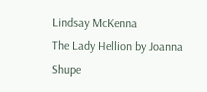Lindsay McKenna
The Lady Hellion by Joanna Shupe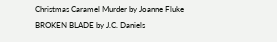Christmas Caramel Murder by Joanne Fluke
BROKEN BLADE by J.C. Daniels